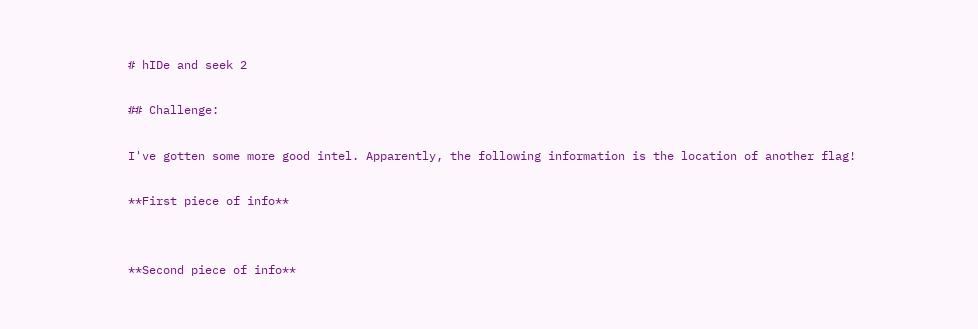# hIDe and seek 2

## Challenge:

I've gotten some more good intel. Apparently, the following information is the location of another flag!

**First piece of info**


**Second piece of info**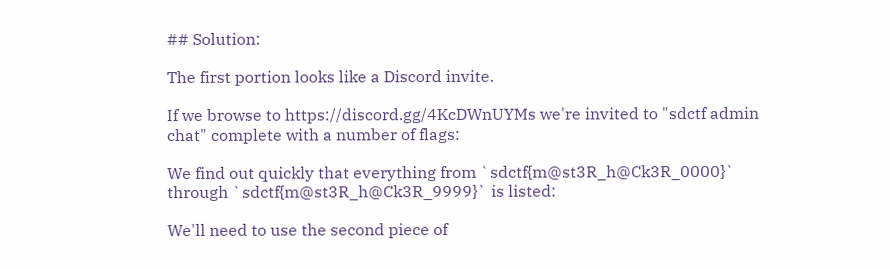## Solution:

The first portion looks like a Discord invite.

If we browse to https://discord.gg/4KcDWnUYMs we're invited to "sdctf admin chat" complete with a number of flags:

We find out quickly that everything from `sdctf{m@st3R_h@Ck3R_0000}` through `sdctf{m@st3R_h@Ck3R_9999}` is listed:

We'll need to use the second piece of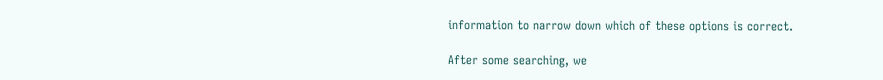information to narrow down which of these options is correct.

After some searching, we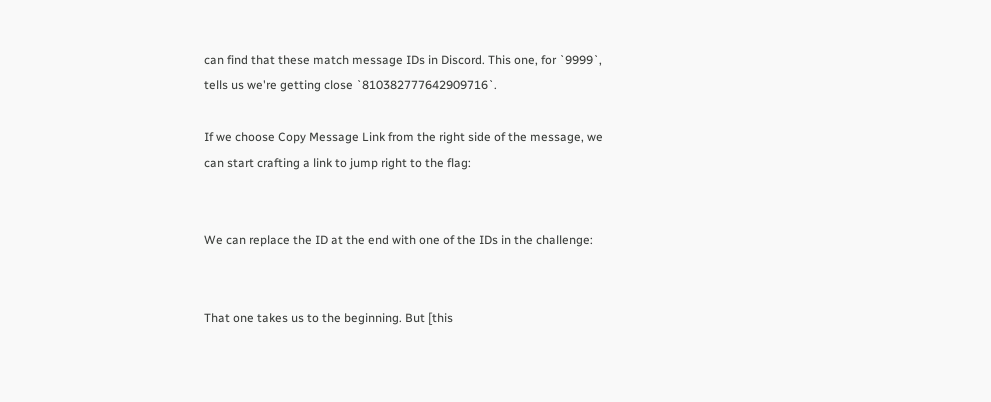can find that these match message IDs in Discord. This one, for `9999`, tells us we're getting close `810382777642909716`.

If we choose Copy Message Link from the right side of the message, we can start crafting a link to jump right to the flag:


We can replace the ID at the end with one of the IDs in the challenge:


That one takes us to the beginning. But [this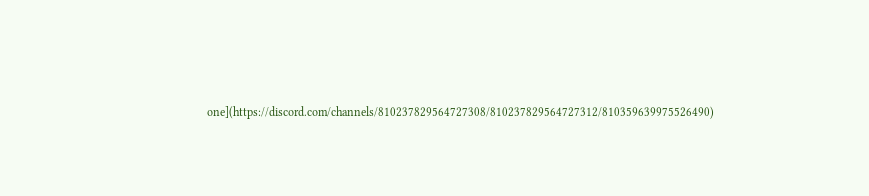one](https://discord.com/channels/810237829564727308/810237829564727312/810359639975526490)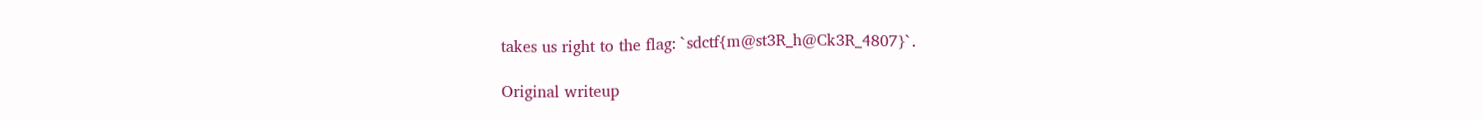takes us right to the flag: `sdctf{m@st3R_h@Ck3R_4807}`.

Original writeup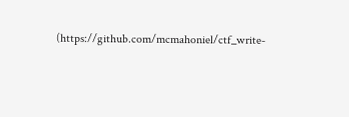(https://github.com/mcmahoniel/ctf_write-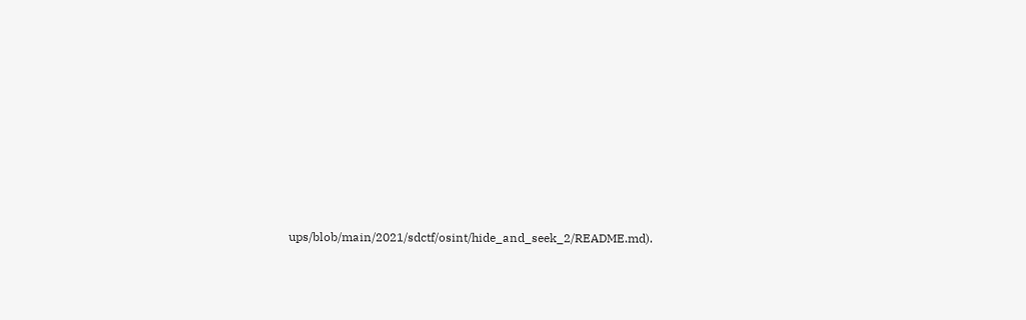ups/blob/main/2021/sdctf/osint/hide_and_seek_2/README.md).